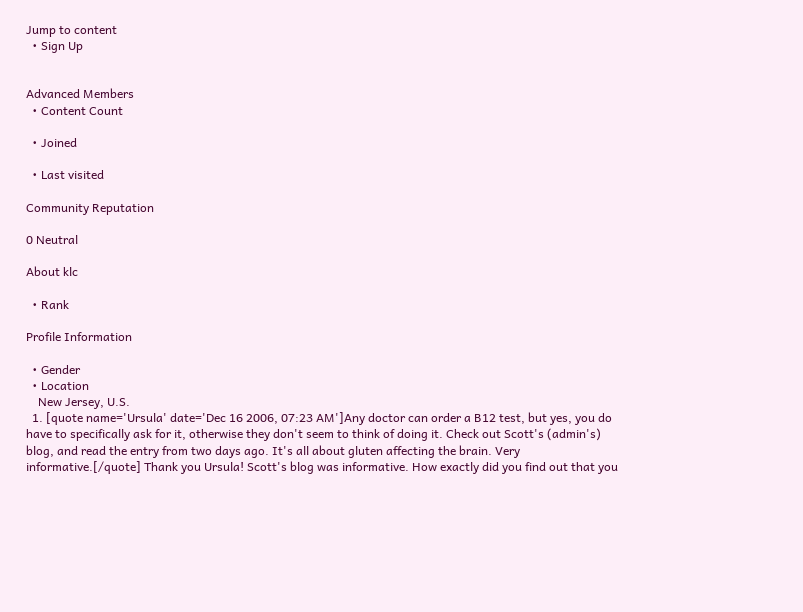Jump to content
  • Sign Up


Advanced Members
  • Content Count

  • Joined

  • Last visited

Community Reputation

0 Neutral

About klc

  • Rank

Profile Information

  • Gender
  • Location
    New Jersey, U.S.
  1. [quote name='Ursula' date='Dec 16 2006, 07:23 AM']Any doctor can order a B12 test, but yes, you do have to specifically ask for it, otherwise they don't seem to think of doing it. Check out Scott's (admin's) blog, and read the entry from two days ago. It's all about gluten affecting the brain. Very informative.[/quote] Thank you Ursula! Scott's blog was informative. How exactly did you find out that you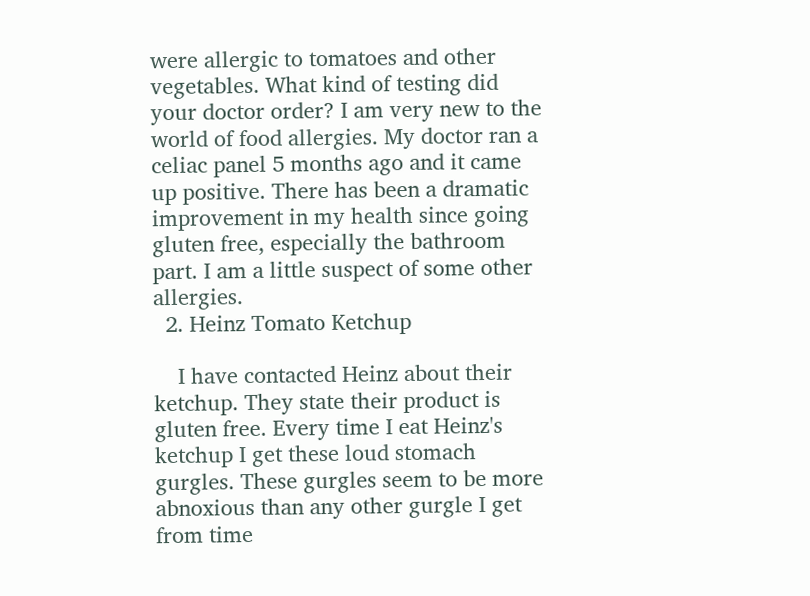were allergic to tomatoes and other vegetables. What kind of testing did your doctor order? I am very new to the world of food allergies. My doctor ran a celiac panel 5 months ago and it came up positive. There has been a dramatic improvement in my health since going gluten free, especially the bathroom part. I am a little suspect of some other allergies.
  2. Heinz Tomato Ketchup

    I have contacted Heinz about their ketchup. They state their product is gluten free. Every time I eat Heinz's ketchup I get these loud stomach gurgles. These gurgles seem to be more abnoxious than any other gurgle I get from time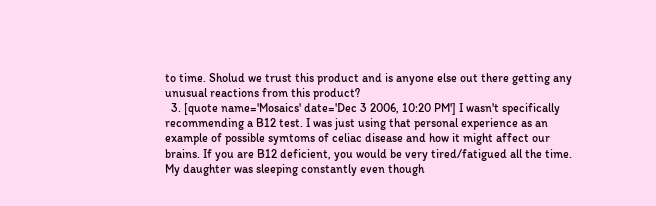to time. Sholud we trust this product and is anyone else out there getting any unusual reactions from this product?
  3. [quote name='Mosaics' date='Dec 3 2006, 10:20 PM'] I wasn't specifically recommending a B12 test. I was just using that personal experience as an example of possible symtoms of celiac disease and how it might affect our brains. If you are B12 deficient, you would be very tired/fatigued all the time. My daughter was sleeping constantly even though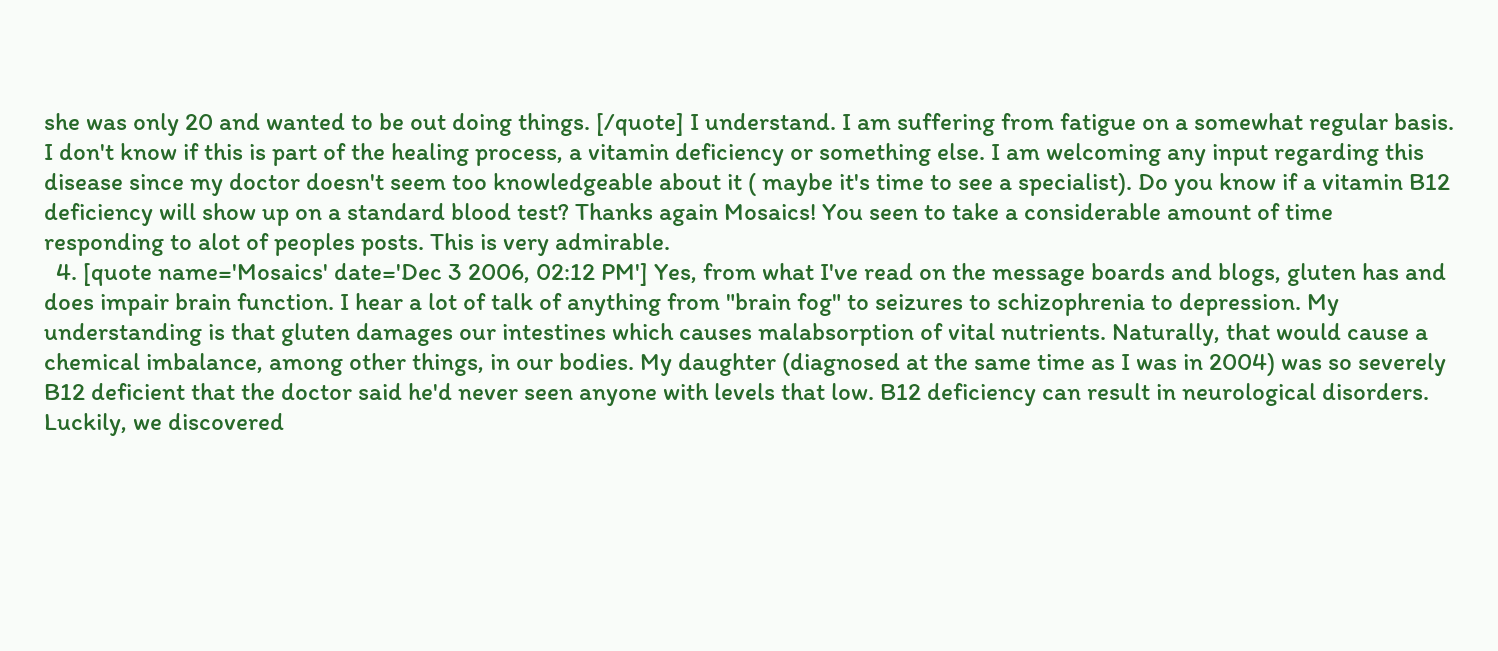she was only 20 and wanted to be out doing things. [/quote] I understand. I am suffering from fatigue on a somewhat regular basis. I don't know if this is part of the healing process, a vitamin deficiency or something else. I am welcoming any input regarding this disease since my doctor doesn't seem too knowledgeable about it ( maybe it's time to see a specialist). Do you know if a vitamin B12 deficiency will show up on a standard blood test? Thanks again Mosaics! You seen to take a considerable amount of time responding to alot of peoples posts. This is very admirable.
  4. [quote name='Mosaics' date='Dec 3 2006, 02:12 PM'] Yes, from what I've read on the message boards and blogs, gluten has and does impair brain function. I hear a lot of talk of anything from "brain fog" to seizures to schizophrenia to depression. My understanding is that gluten damages our intestines which causes malabsorption of vital nutrients. Naturally, that would cause a chemical imbalance, among other things, in our bodies. My daughter (diagnosed at the same time as I was in 2004) was so severely B12 deficient that the doctor said he'd never seen anyone with levels that low. B12 deficiency can result in neurological disorders. Luckily, we discovered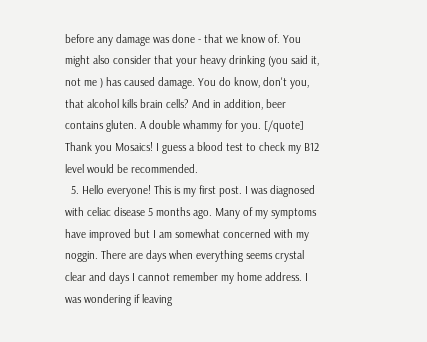before any damage was done - that we know of. You might also consider that your heavy drinking (you said it, not me ) has caused damage. You do know, don't you, that alcohol kills brain cells? And in addition, beer contains gluten. A double whammy for you. [/quote] Thank you Mosaics! I guess a blood test to check my B12 level would be recommended.
  5. Hello everyone! This is my first post. I was diagnosed with celiac disease 5 months ago. Many of my symptoms have improved but I am somewhat concerned with my noggin. There are days when everything seems crystal clear and days I cannot remember my home address. I was wondering if leaving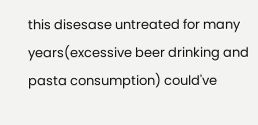this disesase untreated for many years(excessive beer drinking and pasta consumption) could've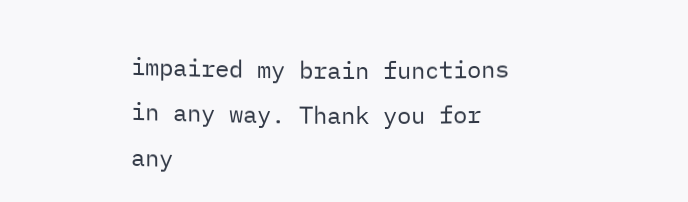impaired my brain functions in any way. Thank you for any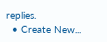replies.
  • Create New...